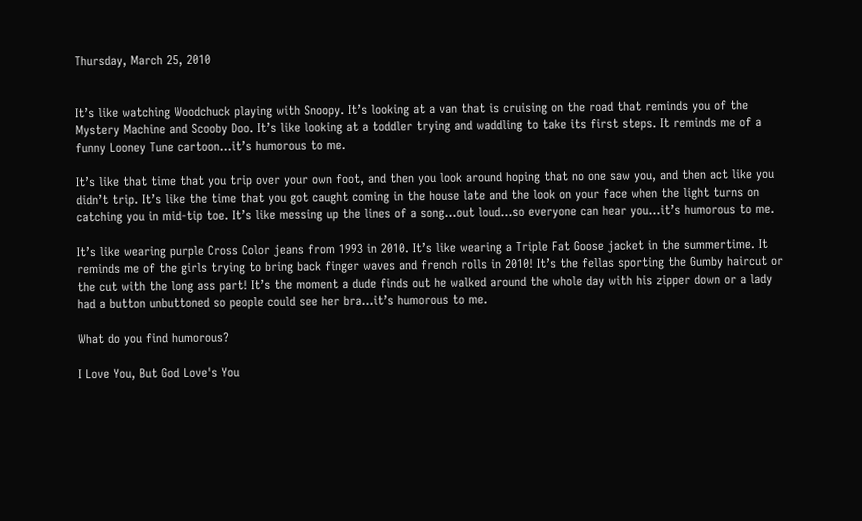Thursday, March 25, 2010


It’s like watching Woodchuck playing with Snoopy. It’s looking at a van that is cruising on the road that reminds you of the Mystery Machine and Scooby Doo. It’s like looking at a toddler trying and waddling to take its first steps. It reminds me of a funny Looney Tune cartoon…it’s humorous to me.

It’s like that time that you trip over your own foot, and then you look around hoping that no one saw you, and then act like you didn’t trip. It’s like the time that you got caught coming in the house late and the look on your face when the light turns on catching you in mid-tip toe. It’s like messing up the lines of a song…out loud…so everyone can hear you…it’s humorous to me.

It’s like wearing purple Cross Color jeans from 1993 in 2010. It’s like wearing a Triple Fat Goose jacket in the summertime. It reminds me of the girls trying to bring back finger waves and french rolls in 2010! It’s the fellas sporting the Gumby haircut or the cut with the long ass part! It’s the moment a dude finds out he walked around the whole day with his zipper down or a lady had a button unbuttoned so people could see her bra…it’s humorous to me.

What do you find humorous?

I Love You, But God Love's You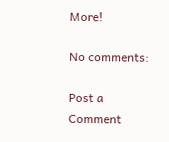More!

No comments:

Post a Comment